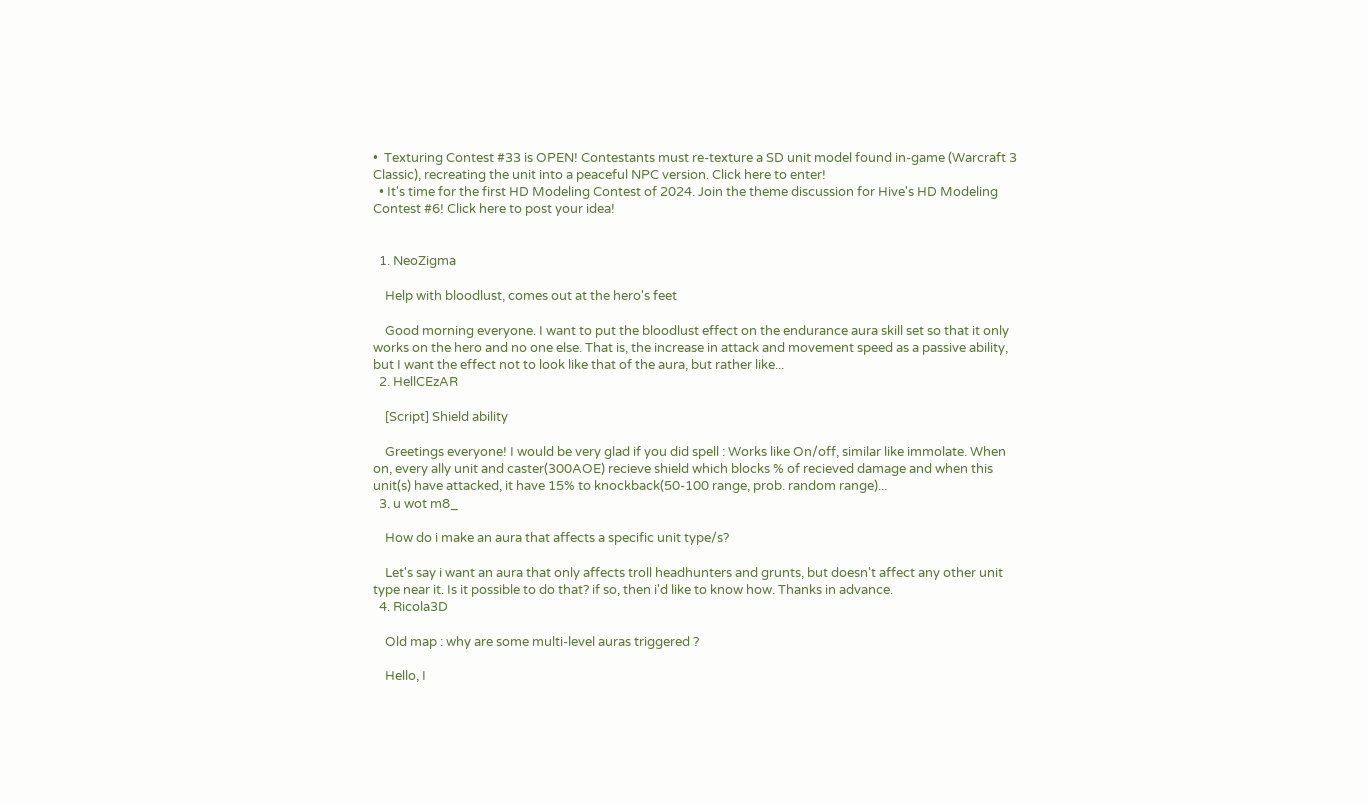•  Texturing Contest #33 is OPEN! Contestants must re-texture a SD unit model found in-game (Warcraft 3 Classic), recreating the unit into a peaceful NPC version. Click here to enter!
  • It's time for the first HD Modeling Contest of 2024. Join the theme discussion for Hive's HD Modeling Contest #6! Click here to post your idea!


  1. NeoZigma

    Help with bloodlust, comes out at the hero's feet

    Good morning everyone. I want to put the bloodlust effect on the endurance aura skill set so that it only works on the hero and no one else. That is, the increase in attack and movement speed as a passive ability, but I want the effect not to look like that of the aura, but rather like...
  2. HellCEzAR

    [Script] Shield ability

    Greetings everyone! I would be very glad if you did spell : Works like On/off, similar like immolate. When on, every ally unit and caster(300AOE) recieve shield which blocks % of recieved damage and when this unit(s) have attacked, it have 15% to knockback(50-100 range, prob. random range)...
  3. u wot m8_

    How do i make an aura that affects a specific unit type/s?

    Let's say i want an aura that only affects troll headhunters and grunts, but doesn't affect any other unit type near it. Is it possible to do that? if so, then i'd like to know how. Thanks in advance.
  4. Ricola3D

    Old map : why are some multi-level auras triggered ?

    Hello, I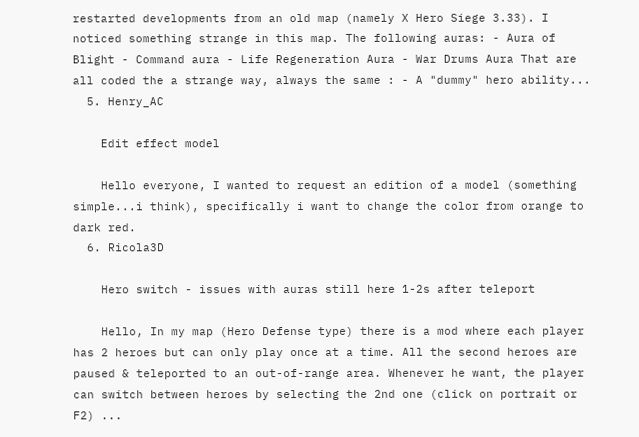restarted developments from an old map (namely X Hero Siege 3.33). I noticed something strange in this map. The following auras: - Aura of Blight - Command aura - Life Regeneration Aura - War Drums Aura That are all coded the a strange way, always the same : - A "dummy" hero ability...
  5. Henry_AC

    Edit effect model

    Hello everyone, I wanted to request an edition of a model (something simple...i think), specifically i want to change the color from orange to dark red.
  6. Ricola3D

    Hero switch - issues with auras still here 1-2s after teleport

    Hello, In my map (Hero Defense type) there is a mod where each player has 2 heroes but can only play once at a time. All the second heroes are paused & teleported to an out-of-range area. Whenever he want, the player can switch between heroes by selecting the 2nd one (click on portrait or F2) ...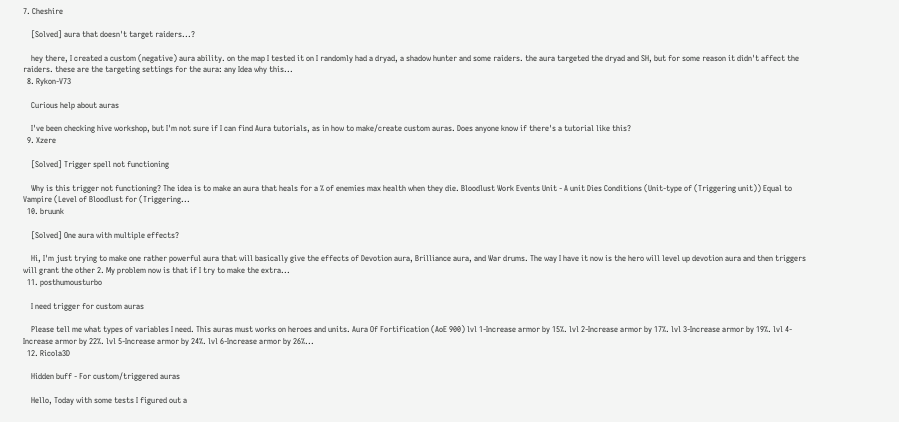7. Cheshire

    [Solved] aura that doesn't target raiders...?

    hey there, I created a custom (negative) aura ability. on the map I tested it on I randomly had a dryad, a shadow hunter and some raiders. the aura targeted the dryad and SH, but for some reason it didn't affect the raiders. these are the targeting settings for the aura: any Idea why this...
  8. Rykon-V73

    Curious help about auras

    I've been checking hive workshop, but I'm not sure if I can find Aura tutorials, as in how to make/create custom auras. Does anyone know if there's a tutorial like this?
  9. Xzere

    [Solved] Trigger spell not functioning

    Why is this trigger not functioning? The idea is to make an aura that heals for a % of enemies max health when they die. Bloodlust Work Events Unit - A unit Dies Conditions (Unit-type of (Triggering unit)) Equal to Vampire (Level of Bloodlust for (Triggering...
  10. bruunk

    [Solved] One aura with multiple effects?

    Hi, I'm just trying to make one rather powerful aura that will basically give the effects of Devotion aura, Brilliance aura, and War drums. The way I have it now is the hero will level up devotion aura and then triggers will grant the other 2. My problem now is that if I try to make the extra...
  11. posthumousturbo

    I need trigger for custom auras

    Please tell me what types of variables I need. This auras must works on heroes and units. Aura Of Fortification (AoE 900) lvl 1-Increase armor by 15%. lvl 2-Increase armor by 17%. lvl 3-Increase armor by 19%. lvl 4-Increase armor by 22%. lvl 5-Increase armor by 24%. lvl 6-Increase armor by 26%...
  12. Ricola3D

    Hidden buff - For custom/triggered auras

    Hello, Today with some tests I figured out a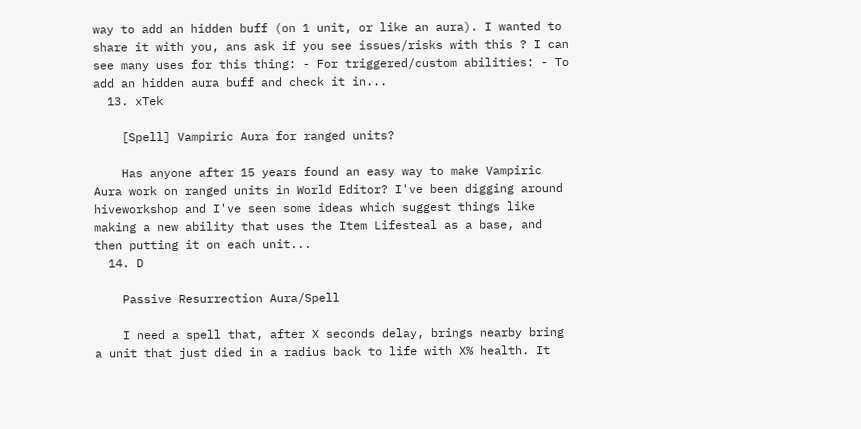way to add an hidden buff (on 1 unit, or like an aura). I wanted to share it with you, ans ask if you see issues/risks with this ? I can see many uses for this thing: - For triggered/custom abilities: - To add an hidden aura buff and check it in...
  13. xTek

    [Spell] Vampiric Aura for ranged units?

    Has anyone after 15 years found an easy way to make Vampiric Aura work on ranged units in World Editor? I've been digging around hiveworkshop and I've seen some ideas which suggest things like making a new ability that uses the Item Lifesteal as a base, and then putting it on each unit...
  14. D

    Passive Resurrection Aura/Spell

    I need a spell that, after X seconds delay, brings nearby bring a unit that just died in a radius back to life with X% health. It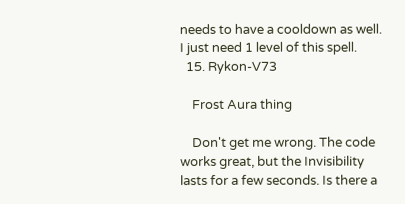needs to have a cooldown as well. I just need 1 level of this spell.
  15. Rykon-V73

    Frost Aura thing

    Don't get me wrong. The code works great, but the Invisibility lasts for a few seconds. Is there a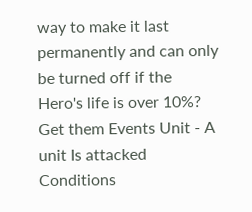way to make it last permanently and can only be turned off if the Hero's life is over 10%? Get them Events Unit - A unit Is attacked Conditions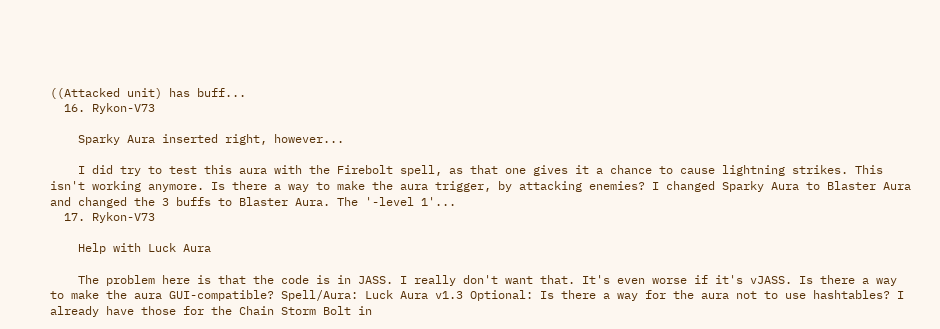((Attacked unit) has buff...
  16. Rykon-V73

    Sparky Aura inserted right, however...

    I did try to test this aura with the Firebolt spell, as that one gives it a chance to cause lightning strikes. This isn't working anymore. Is there a way to make the aura trigger, by attacking enemies? I changed Sparky Aura to Blaster Aura and changed the 3 buffs to Blaster Aura. The '-level 1'...
  17. Rykon-V73

    Help with Luck Aura

    The problem here is that the code is in JASS. I really don't want that. It's even worse if it's vJASS. Is there a way to make the aura GUI-compatible? Spell/Aura: Luck Aura v1.3 Optional: Is there a way for the aura not to use hashtables? I already have those for the Chain Storm Bolt in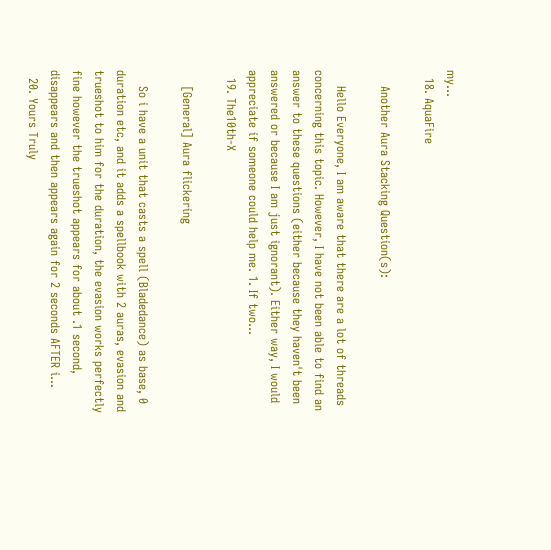my...
  18. AquaFire

    Another Aura Stacking Question(s):

    Hello Everyone, I am aware that there are a lot of threads concerning this topic. However, I have not been able to find an answer to these questions (either because they haven't been answered or because I am just ignorant). Either way, I would appreciate if someone could help me. 1. If two...
  19. The10th-X

    [General] Aura flickering

    So i have a unit that casts a spell (Bladedance) as base, 0 duration etc, and it adds a spellbook with 2 auras, evasion and trueshot to him for the duration, the evasion works perfectly fine however the trueshot appears for about .1 second, disappears and then appears again for 2 seconds AFTER i...
  20. Yours Truly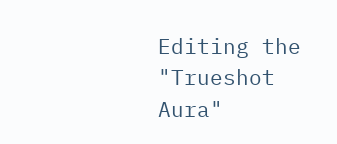Editing the "Trueshot Aura"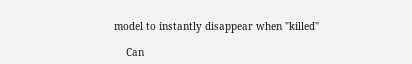model to instantly disappear when "killed"

    Can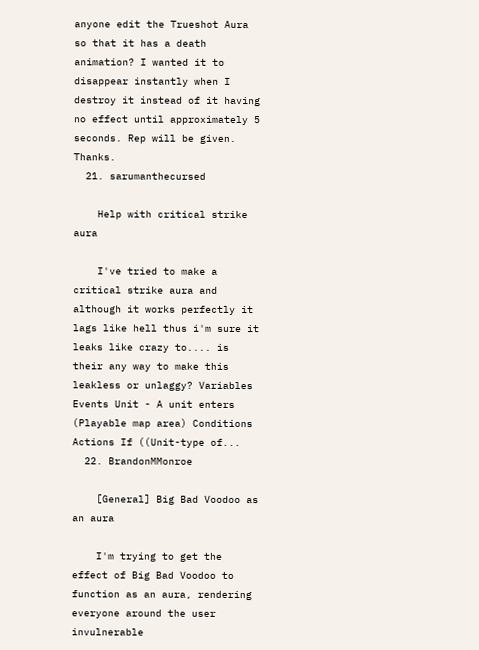anyone edit the Trueshot Aura so that it has a death animation? I wanted it to disappear instantly when I destroy it instead of it having no effect until approximately 5 seconds. Rep will be given. Thanks.
  21. sarumanthecursed

    Help with critical strike aura

    I've tried to make a critical strike aura and although it works perfectly it lags like hell thus i'm sure it leaks like crazy to.... is their any way to make this leakless or unlaggy? Variables Events Unit - A unit enters (Playable map area) Conditions Actions If ((Unit-type of...
  22. BrandonMMonroe

    [General] Big Bad Voodoo as an aura

    I'm trying to get the effect of Big Bad Voodoo to function as an aura, rendering everyone around the user invulnerable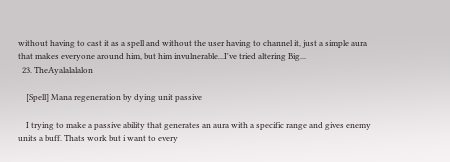without having to cast it as a spell and without the user having to channel it, just a simple aura that makes everyone around him, but him invulnerable...I've tried altering Big...
  23. TheAyalalalalon

    [Spell] Mana regeneration by dying unit passive

    I trying to make a passive ability that generates an aura with a specific range and gives enemy units a buff. Thats work but i want to every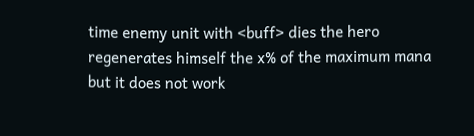time enemy unit with <buff> dies the hero regenerates himself the x% of the maximum mana but it does not work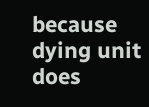because dying unit does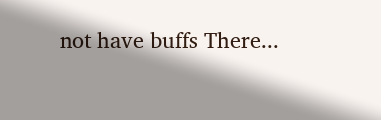not have buffs There...